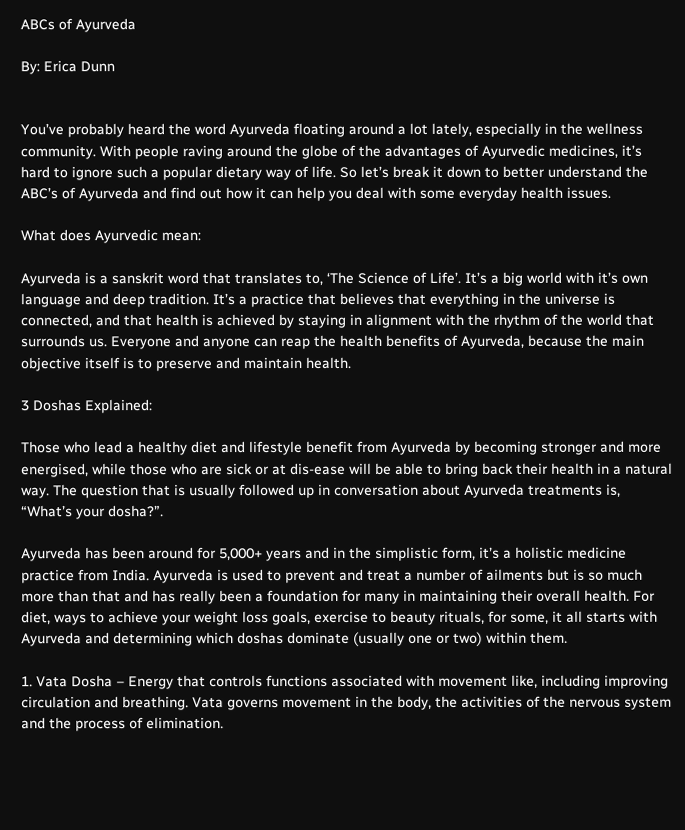ABCs of Ayurveda

By: Erica Dunn


You’ve probably heard the word Ayurveda floating around a lot lately, especially in the wellness community. With people raving around the globe of the advantages of Ayurvedic medicines, it’s hard to ignore such a popular dietary way of life. So let’s break it down to better understand the ABC’s of Ayurveda and find out how it can help you deal with some everyday health issues.

What does Ayurvedic mean:

Ayurveda is a sanskrit word that translates to, ‘The Science of Life’. It’s a big world with it’s own language and deep tradition. It’s a practice that believes that everything in the universe is connected, and that health is achieved by staying in alignment with the rhythm of the world that surrounds us. Everyone and anyone can reap the health benefits of Ayurveda, because the main objective itself is to preserve and maintain health.

3 Doshas Explained:

Those who lead a healthy diet and lifestyle benefit from Ayurveda by becoming stronger and more energised, while those who are sick or at dis-ease will be able to bring back their health in a natural way. The question that is usually followed up in conversation about Ayurveda treatments is, “What’s your dosha?”.

Ayurveda has been around for 5,000+ years and in the simplistic form, it’s a holistic medicine practice from India. Ayurveda is used to prevent and treat a number of ailments but is so much more than that and has really been a foundation for many in maintaining their overall health. For diet, ways to achieve your weight loss goals, exercise to beauty rituals, for some, it all starts with Ayurveda and determining which doshas dominate (usually one or two) within them.

1. Vata Dosha – Energy that controls functions associated with movement like, including improving circulation and breathing. Vata governs movement in the body, the activities of the nervous system and the process of elimination.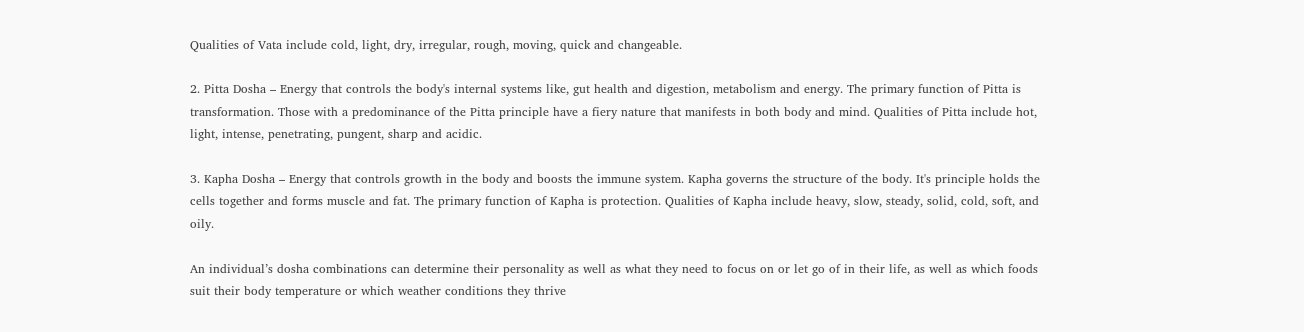Qualities of Vata include cold, light, dry, irregular, rough, moving, quick and changeable.

2. Pitta Dosha – Energy that controls the body's internal systems like, gut health and digestion, metabolism and energy. The primary function of Pitta is transformation. Those with a predominance of the Pitta principle have a fiery nature that manifests in both body and mind. Qualities of Pitta include hot, light, intense, penetrating, pungent, sharp and acidic.

3. Kapha Dosha – Energy that controls growth in the body and boosts the immune system. Kapha governs the structure of the body. It's principle holds the cells together and forms muscle and fat. The primary function of Kapha is protection. Qualities of Kapha include heavy, slow, steady, solid, cold, soft, and oily.

An individual’s dosha combinations can determine their personality as well as what they need to focus on or let go of in their life, as well as which foods suit their body temperature or which weather conditions they thrive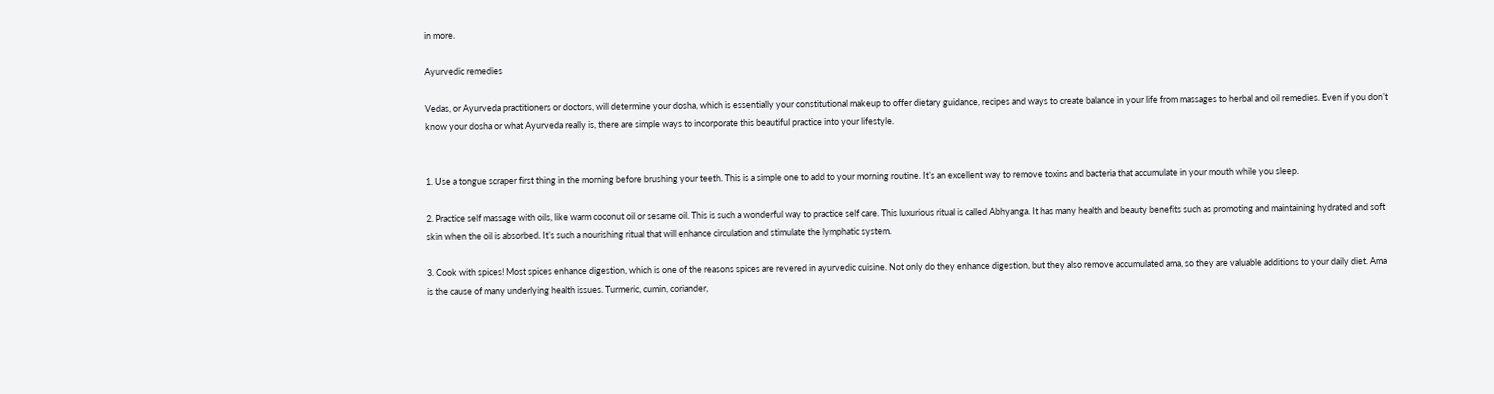in more.

Ayurvedic remedies

Vedas, or Ayurveda practitioners or doctors, will determine your dosha, which is essentially your constitutional makeup to offer dietary guidance, recipes and ways to create balance in your life from massages to herbal and oil remedies. Even if you don’t know your dosha or what Ayurveda really is, there are simple ways to incorporate this beautiful practice into your lifestyle.


1. Use a tongue scraper first thing in the morning before brushing your teeth. This is a simple one to add to your morning routine. It’s an excellent way to remove toxins and bacteria that accumulate in your mouth while you sleep.

2. Practice self massage with oils, like warm coconut oil or sesame oil. This is such a wonderful way to practice self care. This luxurious ritual is called Abhyanga. It has many health and beauty benefits such as promoting and maintaining hydrated and soft skin when the oil is absorbed. It’s such a nourishing ritual that will enhance circulation and stimulate the lymphatic system.

3. Cook with spices! Most spices enhance digestion, which is one of the reasons spices are revered in ayurvedic cuisine. Not only do they enhance digestion, but they also remove accumulated ama, so they are valuable additions to your daily diet. Ama is the cause of many underlying health issues. Turmeric, cumin, coriander,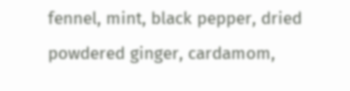fennel, mint, black pepper, dried powdered ginger, cardamom,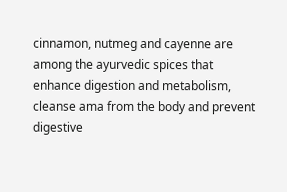cinnamon, nutmeg and cayenne are among the ayurvedic spices that enhance digestion and metabolism, cleanse ama from the body and prevent digestive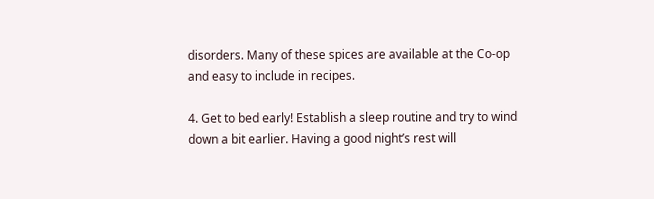disorders. Many of these spices are available at the Co-op and easy to include in recipes.

4. Get to bed early! Establish a sleep routine and try to wind down a bit earlier. Having a good night’s rest will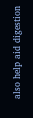also help aid digestion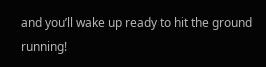and you’ll wake up ready to hit the ground running!